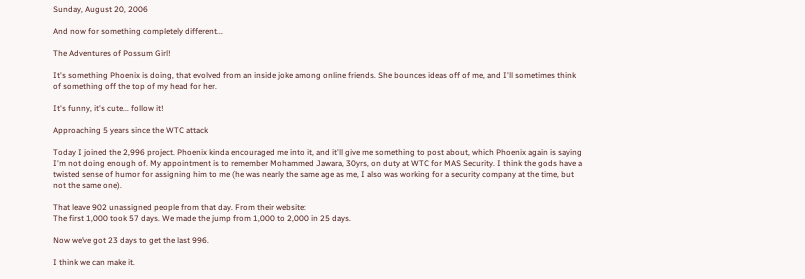Sunday, August 20, 2006

And now for something completely different...

The Adventures of Possum Girl!

It's something Phoenix is doing, that evolved from an inside joke among online friends. She bounces ideas off of me, and I'll sometimes think of something off the top of my head for her.

It's funny, it's cute... follow it!

Approaching 5 years since the WTC attack

Today I joined the 2,996 project. Phoenix kinda encouraged me into it, and it'll give me something to post about, which Phoenix again is saying I'm not doing enough of. My appointment is to remember Mohammed Jawara, 30yrs, on duty at WTC for MAS Security. I think the gods have a twisted sense of humor for assigning him to me (he was nearly the same age as me, I also was working for a security company at the time, but not the same one).

That leave 902 unassigned people from that day. From their website:
The first 1,000 took 57 days. We made the jump from 1,000 to 2,000 in 25 days.

Now we’ve got 23 days to get the last 996.

I think we can make it.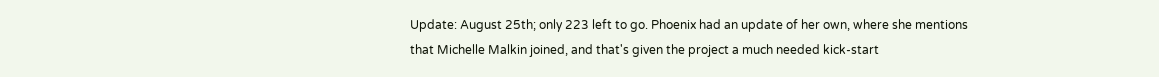Update: August 25th; only 223 left to go. Phoenix had an update of her own, where she mentions that Michelle Malkin joined, and that's given the project a much needed kick-start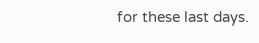for these last days.